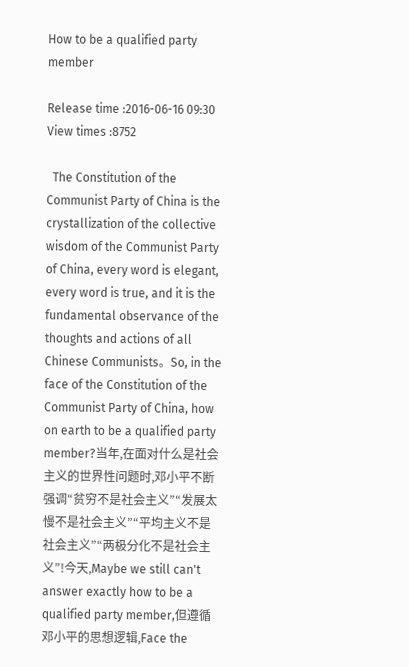How to be a qualified party member

Release time :2016-06-16 09:30     View times :8752

  The Constitution of the Communist Party of China is the crystallization of the collective wisdom of the Communist Party of China, every word is elegant, every word is true, and it is the fundamental observance of the thoughts and actions of all Chinese Communists。So, in the face of the Constitution of the Communist Party of China, how on earth to be a qualified party member?当年,在面对什么是社会主义的世界性问题时,邓小平不断强调“贫穷不是社会主义”“发展太慢不是社会主义”“平均主义不是社会主义”“两极分化不是社会主义”!今天,Maybe we still can't answer exactly how to be a qualified party member,但遵循邓小平的思想逻辑,Face the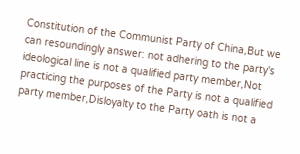Constitution of the Communist Party of China,But we can resoundingly answer: not adhering to the party's ideological line is not a qualified party member,Not practicing the purposes of the Party is not a qualified party member,Disloyalty to the Party oath is not a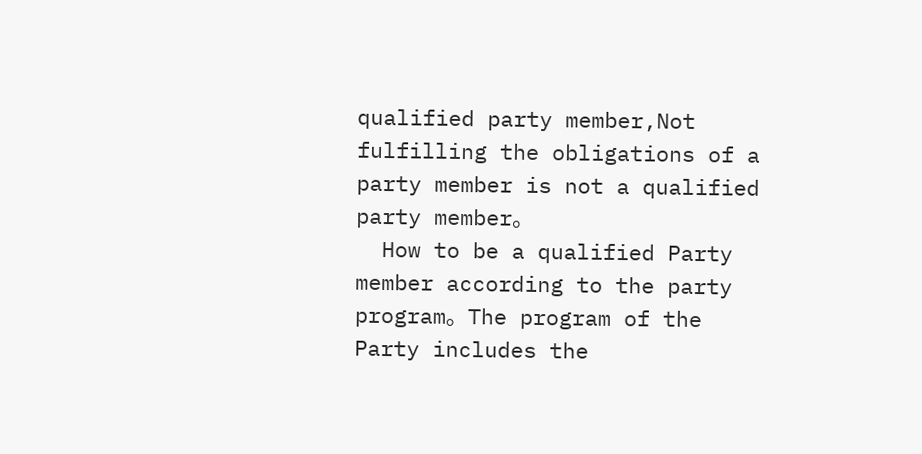qualified party member,Not fulfilling the obligations of a party member is not a qualified party member。
  How to be a qualified Party member according to the party program。The program of the Party includes the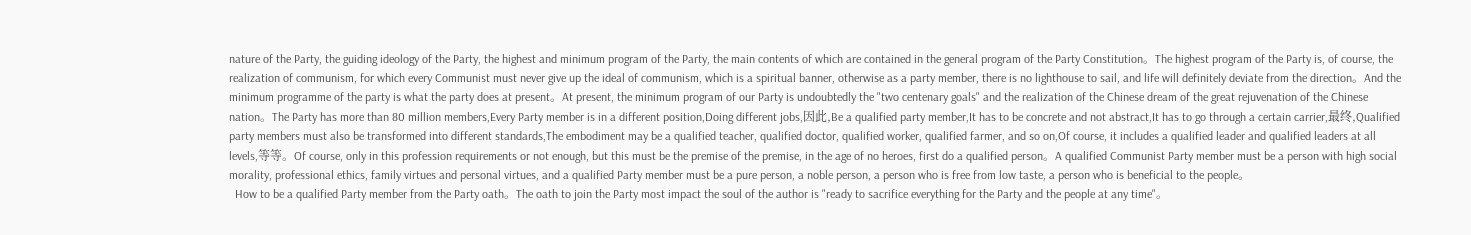nature of the Party, the guiding ideology of the Party, the highest and minimum program of the Party, the main contents of which are contained in the general program of the Party Constitution。The highest program of the Party is, of course, the realization of communism, for which every Communist must never give up the ideal of communism, which is a spiritual banner, otherwise as a party member, there is no lighthouse to sail, and life will definitely deviate from the direction。And the minimum programme of the party is what the party does at present。At present, the minimum program of our Party is undoubtedly the "two centenary goals" and the realization of the Chinese dream of the great rejuvenation of the Chinese nation。The Party has more than 80 million members,Every Party member is in a different position,Doing different jobs,因此,Be a qualified party member,It has to be concrete and not abstract,It has to go through a certain carrier,最终,Qualified party members must also be transformed into different standards,The embodiment may be a qualified teacher, qualified doctor, qualified worker, qualified farmer, and so on,Of course, it includes a qualified leader and qualified leaders at all levels,等等。Of course, only in this profession requirements or not enough, but this must be the premise of the premise, in the age of no heroes, first do a qualified person。A qualified Communist Party member must be a person with high social morality, professional ethics, family virtues and personal virtues, and a qualified Party member must be a pure person, a noble person, a person who is free from low taste, a person who is beneficial to the people。
  How to be a qualified Party member from the Party oath。The oath to join the Party most impact the soul of the author is "ready to sacrifice everything for the Party and the people at any time"。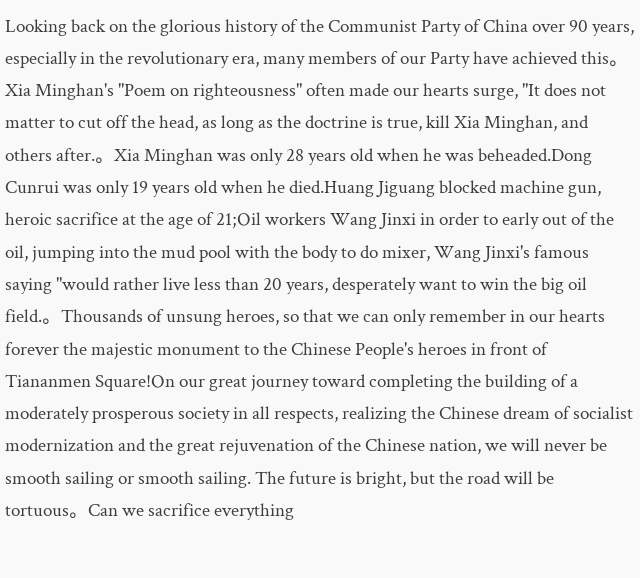Looking back on the glorious history of the Communist Party of China over 90 years, especially in the revolutionary era, many members of our Party have achieved this。Xia Minghan's "Poem on righteousness" often made our hearts surge, "It does not matter to cut off the head, as long as the doctrine is true, kill Xia Minghan, and others after.。Xia Minghan was only 28 years old when he was beheaded.Dong Cunrui was only 19 years old when he died.Huang Jiguang blocked machine gun, heroic sacrifice at the age of 21;Oil workers Wang Jinxi in order to early out of the oil, jumping into the mud pool with the body to do mixer, Wang Jinxi's famous saying "would rather live less than 20 years, desperately want to win the big oil field.。Thousands of unsung heroes, so that we can only remember in our hearts forever the majestic monument to the Chinese People's heroes in front of Tiananmen Square!On our great journey toward completing the building of a moderately prosperous society in all respects, realizing the Chinese dream of socialist modernization and the great rejuvenation of the Chinese nation, we will never be smooth sailing or smooth sailing. The future is bright, but the road will be tortuous。Can we sacrifice everything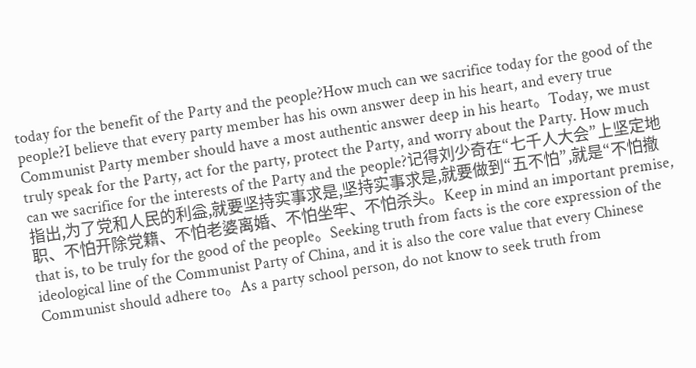today for the benefit of the Party and the people?How much can we sacrifice today for the good of the people?I believe that every party member has his own answer deep in his heart, and every true Communist Party member should have a most authentic answer deep in his heart。Today, we must truly speak for the Party, act for the party, protect the Party, and worry about the Party. How much can we sacrifice for the interests of the Party and the people?记得刘少奇在“七千人大会”上坚定地指出,为了党和人民的利益,就要坚持实事求是,坚持实事求是,就要做到“五不怕”,就是“不怕撤职、不怕开除党籍、不怕老婆离婚、不怕坐牢、不怕杀头。Keep in mind an important premise, that is, to be truly for the good of the people。Seeking truth from facts is the core expression of the ideological line of the Communist Party of China, and it is also the core value that every Chinese Communist should adhere to。As a party school person, do not know to seek truth from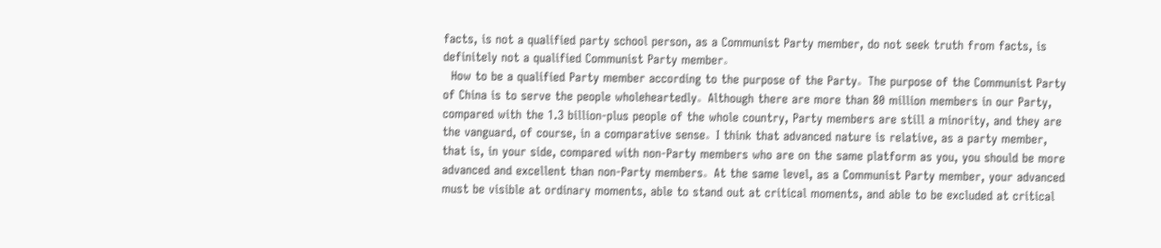facts, is not a qualified party school person, as a Communist Party member, do not seek truth from facts, is definitely not a qualified Communist Party member。
  How to be a qualified Party member according to the purpose of the Party。The purpose of the Communist Party of China is to serve the people wholeheartedly。Although there are more than 80 million members in our Party, compared with the 1.3 billion-plus people of the whole country, Party members are still a minority, and they are the vanguard, of course, in a comparative sense。I think that advanced nature is relative, as a party member, that is, in your side, compared with non-Party members who are on the same platform as you, you should be more advanced and excellent than non-Party members。At the same level, as a Communist Party member, your advanced must be visible at ordinary moments, able to stand out at critical moments, and able to be excluded at critical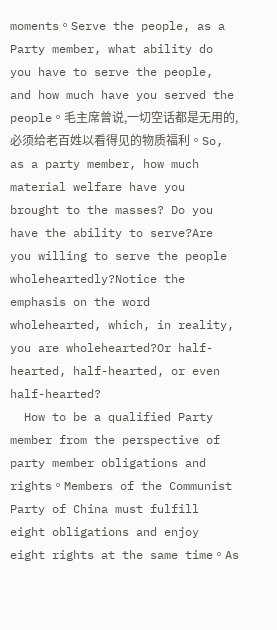moments。Serve the people, as a Party member, what ability do you have to serve the people, and how much have you served the people。毛主席曾说,一切空话都是无用的,必须给老百姓以看得见的物质福利。So, as a party member, how much material welfare have you brought to the masses? Do you have the ability to serve?Are you willing to serve the people wholeheartedly?Notice the emphasis on the word wholehearted, which, in reality, you are wholehearted?Or half-hearted, half-hearted, or even half-hearted?
  How to be a qualified Party member from the perspective of party member obligations and rights。Members of the Communist Party of China must fulfill eight obligations and enjoy eight rights at the same time。As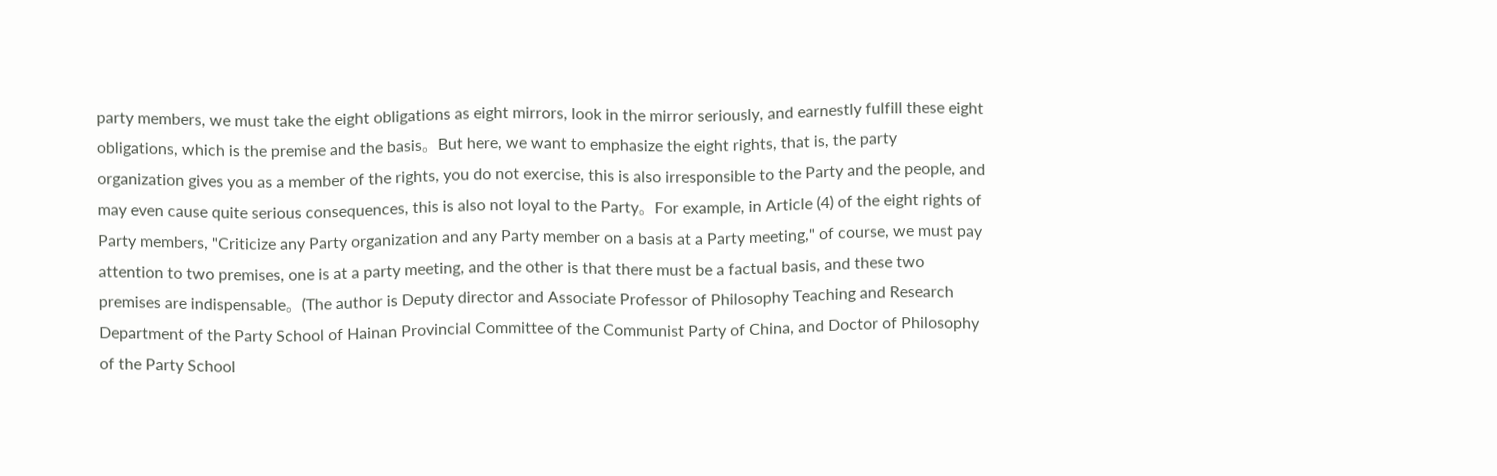party members, we must take the eight obligations as eight mirrors, look in the mirror seriously, and earnestly fulfill these eight obligations, which is the premise and the basis。But here, we want to emphasize the eight rights, that is, the party organization gives you as a member of the rights, you do not exercise, this is also irresponsible to the Party and the people, and may even cause quite serious consequences, this is also not loyal to the Party。For example, in Article (4) of the eight rights of Party members, "Criticize any Party organization and any Party member on a basis at a Party meeting," of course, we must pay attention to two premises, one is at a party meeting, and the other is that there must be a factual basis, and these two premises are indispensable。(The author is Deputy director and Associate Professor of Philosophy Teaching and Research Department of the Party School of Hainan Provincial Committee of the Communist Party of China, and Doctor of Philosophy of the Party School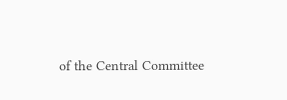of the Central Committee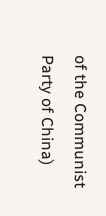of the Communist Party of China)